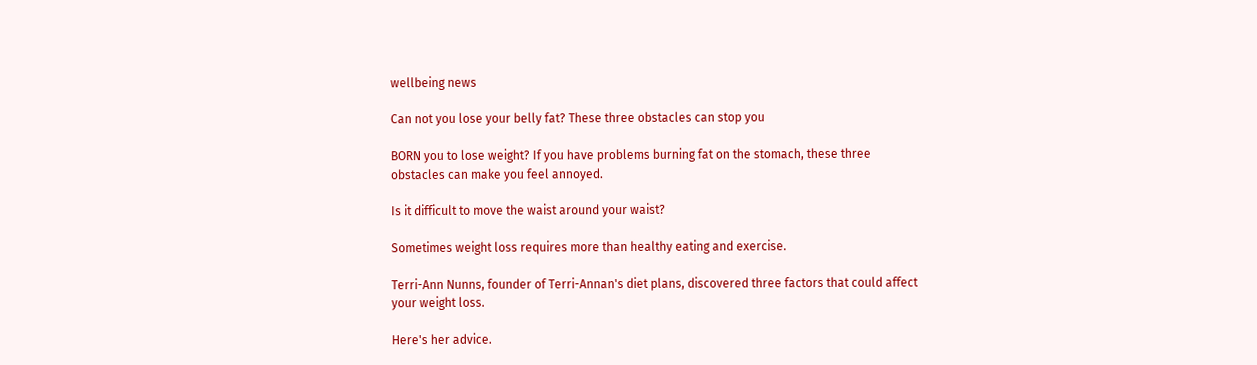wellbeing news

Can not you lose your belly fat? These three obstacles can stop you

BORN you to lose weight? If you have problems burning fat on the stomach, these three obstacles can make you feel annoyed.

Is it difficult to move the waist around your waist?

Sometimes weight loss requires more than healthy eating and exercise.

Terri-Ann Nunns, founder of Terri-Annan's diet plans, discovered three factors that could affect your weight loss.

Here's her advice.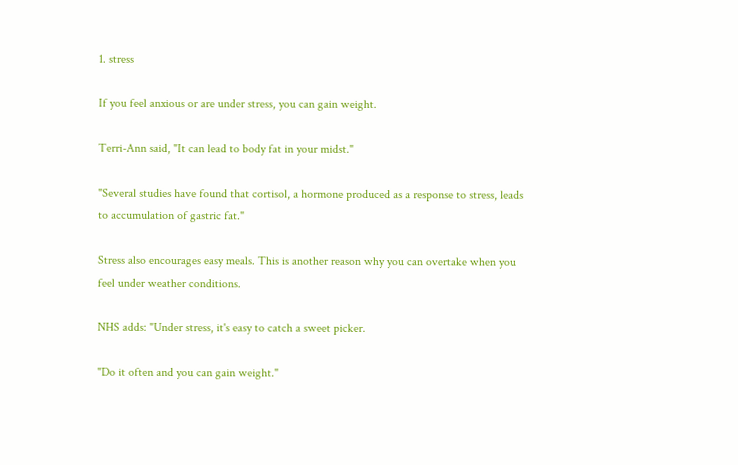1. stress

If you feel anxious or are under stress, you can gain weight.

Terri-Ann said, "It can lead to body fat in your midst."

"Several studies have found that cortisol, a hormone produced as a response to stress, leads to accumulation of gastric fat."

Stress also encourages easy meals. This is another reason why you can overtake when you feel under weather conditions.

NHS adds: "Under stress, it's easy to catch a sweet picker.

"Do it often and you can gain weight."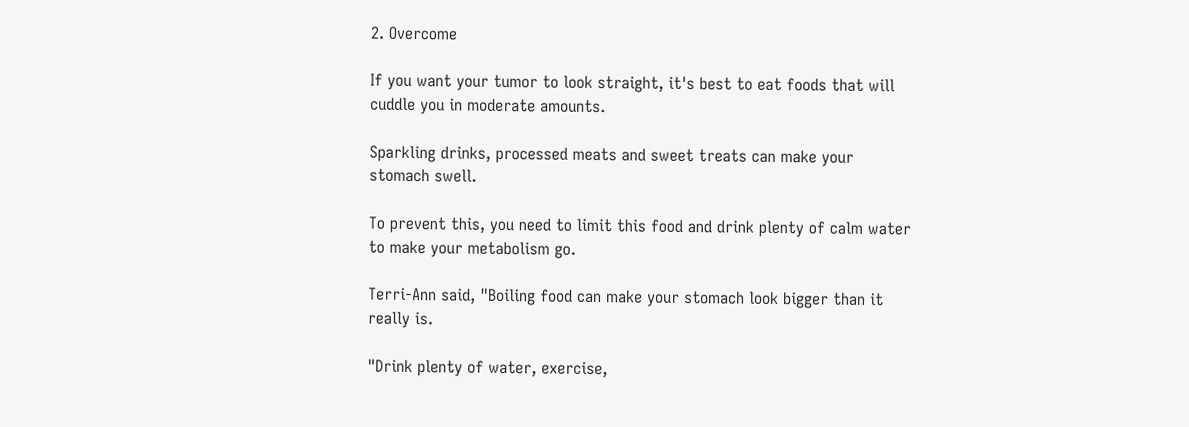2. Overcome

If you want your tumor to look straight, it's best to eat foods that will cuddle you in moderate amounts.

Sparkling drinks, processed meats and sweet treats can make your stomach swell.

To prevent this, you need to limit this food and drink plenty of calm water to make your metabolism go.

Terri-Ann said, "Boiling food can make your stomach look bigger than it really is.

"Drink plenty of water, exercise,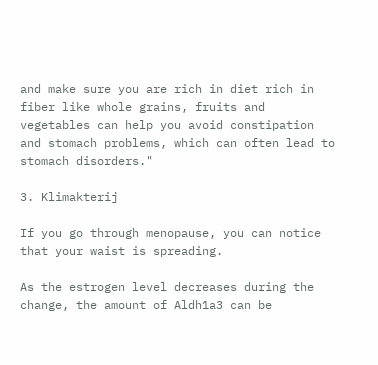and make sure you are rich in diet rich in fiber like whole grains, fruits and vegetables can help you avoid constipation and stomach problems, which can often lead to stomach disorders."

3. Klimakterij

If you go through menopause, you can notice that your waist is spreading.

As the estrogen level decreases during the change, the amount of Aldh1a3 can be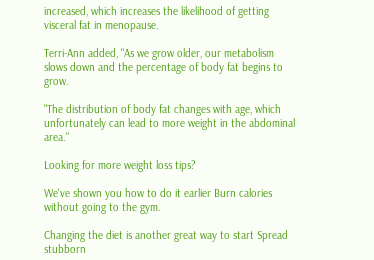increased, which increases the likelihood of getting visceral fat in menopause.

Terri-Ann added, "As we grow older, our metabolism slows down and the percentage of body fat begins to grow.

"The distribution of body fat changes with age, which unfortunately can lead to more weight in the abdominal area."

Looking for more weight loss tips?

We've shown you how to do it earlier Burn calories without going to the gym.

Changing the diet is another great way to start Spread stubborn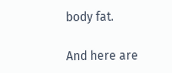body fat.

And here are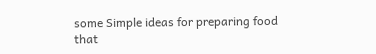some Simple ideas for preparing food that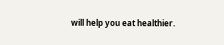will help you eat healthier.